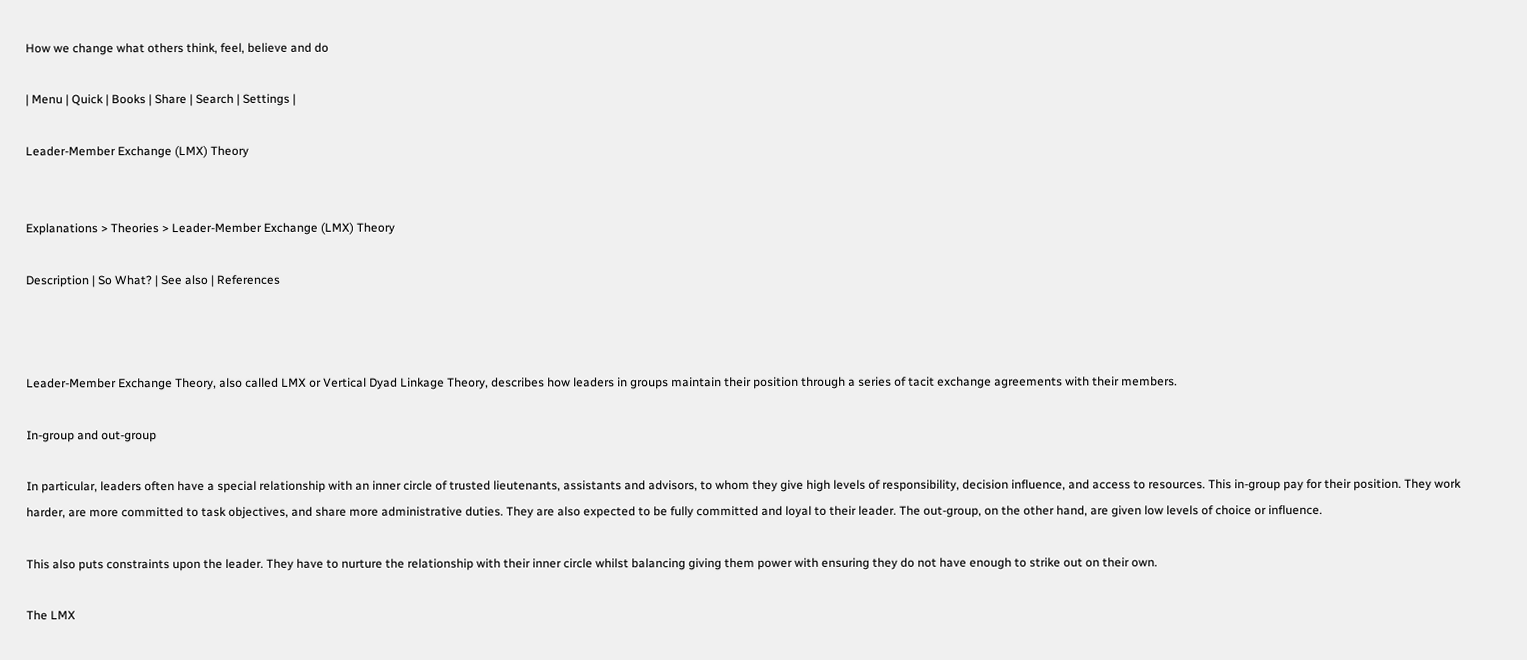How we change what others think, feel, believe and do

| Menu | Quick | Books | Share | Search | Settings |

Leader-Member Exchange (LMX) Theory


Explanations > Theories > Leader-Member Exchange (LMX) Theory

Description | So What? | See also | References



Leader-Member Exchange Theory, also called LMX or Vertical Dyad Linkage Theory, describes how leaders in groups maintain their position through a series of tacit exchange agreements with their members.

In-group and out-group

In particular, leaders often have a special relationship with an inner circle of trusted lieutenants, assistants and advisors, to whom they give high levels of responsibility, decision influence, and access to resources. This in-group pay for their position. They work harder, are more committed to task objectives, and share more administrative duties. They are also expected to be fully committed and loyal to their leader. The out-group, on the other hand, are given low levels of choice or influence.

This also puts constraints upon the leader. They have to nurture the relationship with their inner circle whilst balancing giving them power with ensuring they do not have enough to strike out on their own.

The LMX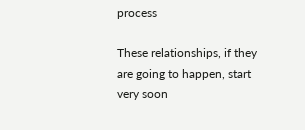process

These relationships, if they are going to happen, start very soon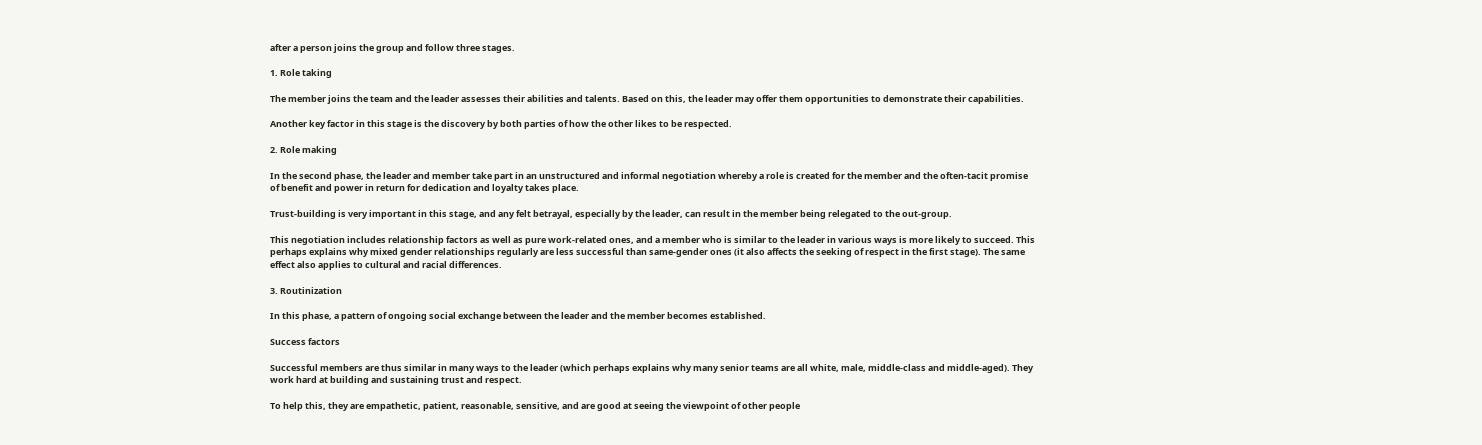after a person joins the group and follow three stages.

1. Role taking

The member joins the team and the leader assesses their abilities and talents. Based on this, the leader may offer them opportunities to demonstrate their capabilities.

Another key factor in this stage is the discovery by both parties of how the other likes to be respected.

2. Role making

In the second phase, the leader and member take part in an unstructured and informal negotiation whereby a role is created for the member and the often-tacit promise of benefit and power in return for dedication and loyalty takes place.

Trust-building is very important in this stage, and any felt betrayal, especially by the leader, can result in the member being relegated to the out-group.

This negotiation includes relationship factors as well as pure work-related ones, and a member who is similar to the leader in various ways is more likely to succeed. This perhaps explains why mixed gender relationships regularly are less successful than same-gender ones (it also affects the seeking of respect in the first stage). The same effect also applies to cultural and racial differences.

3. Routinization

In this phase, a pattern of ongoing social exchange between the leader and the member becomes established.

Success factors

Successful members are thus similar in many ways to the leader (which perhaps explains why many senior teams are all white, male, middle-class and middle-aged). They work hard at building and sustaining trust and respect.

To help this, they are empathetic, patient, reasonable, sensitive, and are good at seeing the viewpoint of other people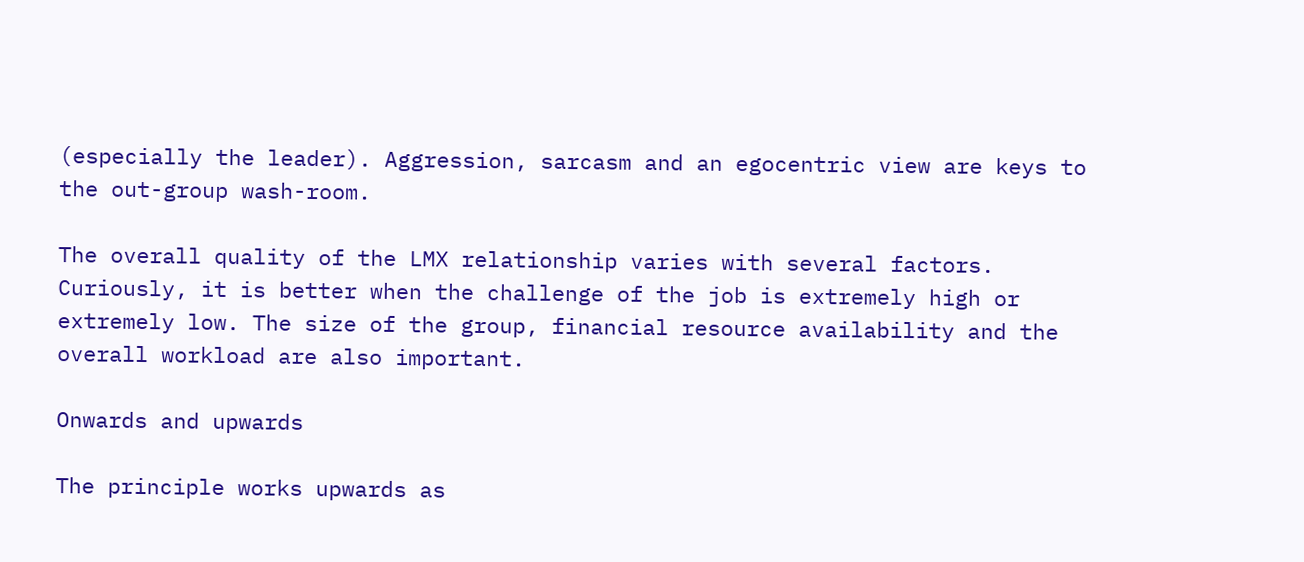(especially the leader). Aggression, sarcasm and an egocentric view are keys to the out-group wash-room.

The overall quality of the LMX relationship varies with several factors. Curiously, it is better when the challenge of the job is extremely high or extremely low. The size of the group, financial resource availability and the overall workload are also important.

Onwards and upwards

The principle works upwards as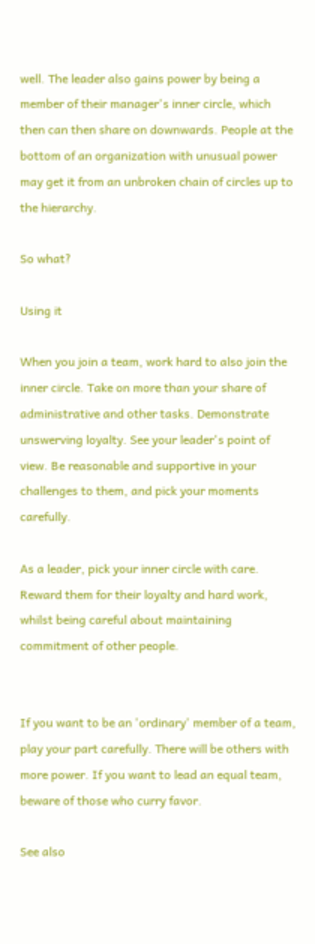well. The leader also gains power by being a member of their manager's inner circle, which then can then share on downwards. People at the bottom of an organization with unusual power may get it from an unbroken chain of circles up to the hierarchy.

So what?

Using it

When you join a team, work hard to also join the inner circle. Take on more than your share of administrative and other tasks. Demonstrate unswerving loyalty. See your leader's point of view. Be reasonable and supportive in your challenges to them, and pick your moments carefully.

As a leader, pick your inner circle with care. Reward them for their loyalty and hard work, whilst being careful about maintaining commitment of other people.


If you want to be an 'ordinary' member of a team, play your part carefully. There will be others with more power. If you want to lead an equal team, beware of those who curry favor.

See also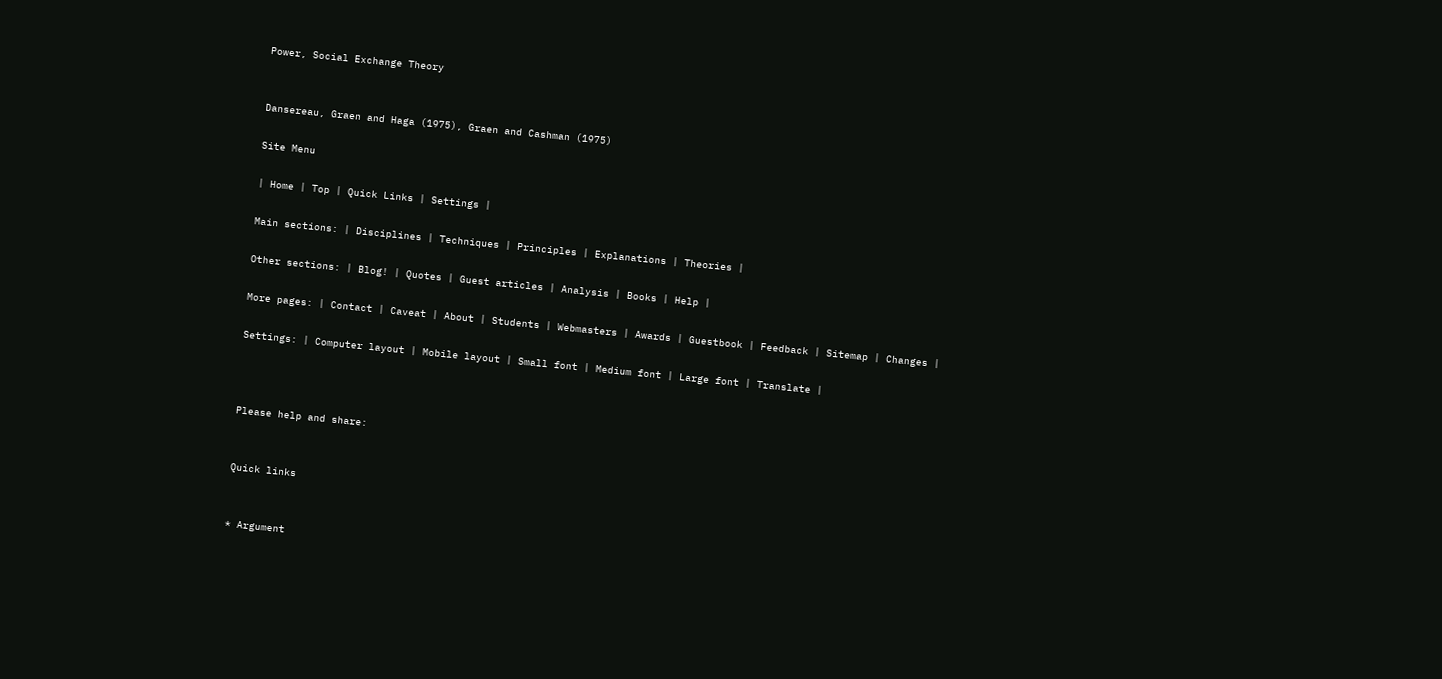Power, Social Exchange Theory


Dansereau, Graen and Haga (1975), Graen and Cashman (1975)

Site Menu

| Home | Top | Quick Links | Settings |

Main sections: | Disciplines | Techniques | Principles | Explanations | Theories |

Other sections: | Blog! | Quotes | Guest articles | Analysis | Books | Help |

More pages: | Contact | Caveat | About | Students | Webmasters | Awards | Guestbook | Feedback | Sitemap | Changes |

Settings: | Computer layout | Mobile layout | Small font | Medium font | Large font | Translate |



Please help and share:


Quick links


* Argument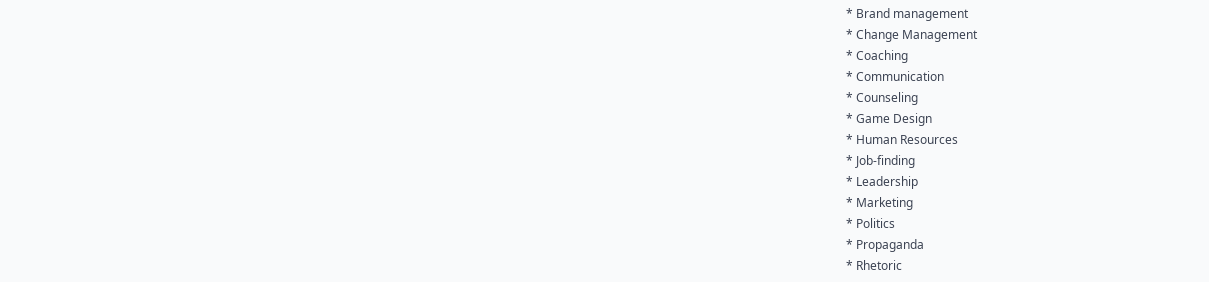* Brand management
* Change Management
* Coaching
* Communication
* Counseling
* Game Design
* Human Resources
* Job-finding
* Leadership
* Marketing
* Politics
* Propaganda
* Rhetoric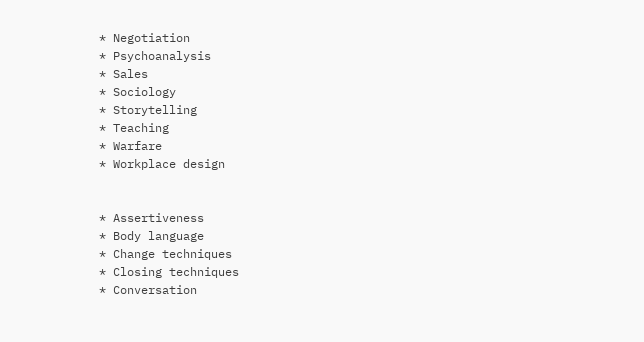* Negotiation
* Psychoanalysis
* Sales
* Sociology
* Storytelling
* Teaching
* Warfare
* Workplace design


* Assertiveness
* Body language
* Change techniques
* Closing techniques
* Conversation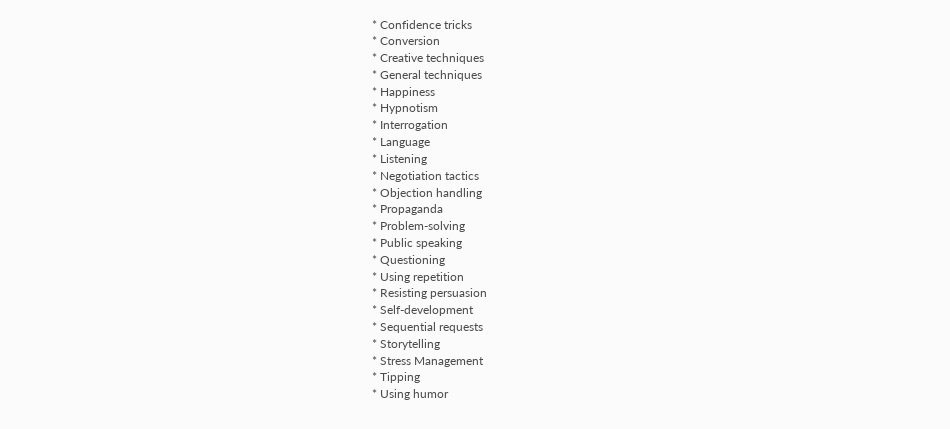* Confidence tricks
* Conversion
* Creative techniques
* General techniques
* Happiness
* Hypnotism
* Interrogation
* Language
* Listening
* Negotiation tactics
* Objection handling
* Propaganda
* Problem-solving
* Public speaking
* Questioning
* Using repetition
* Resisting persuasion
* Self-development
* Sequential requests
* Storytelling
* Stress Management
* Tipping
* Using humor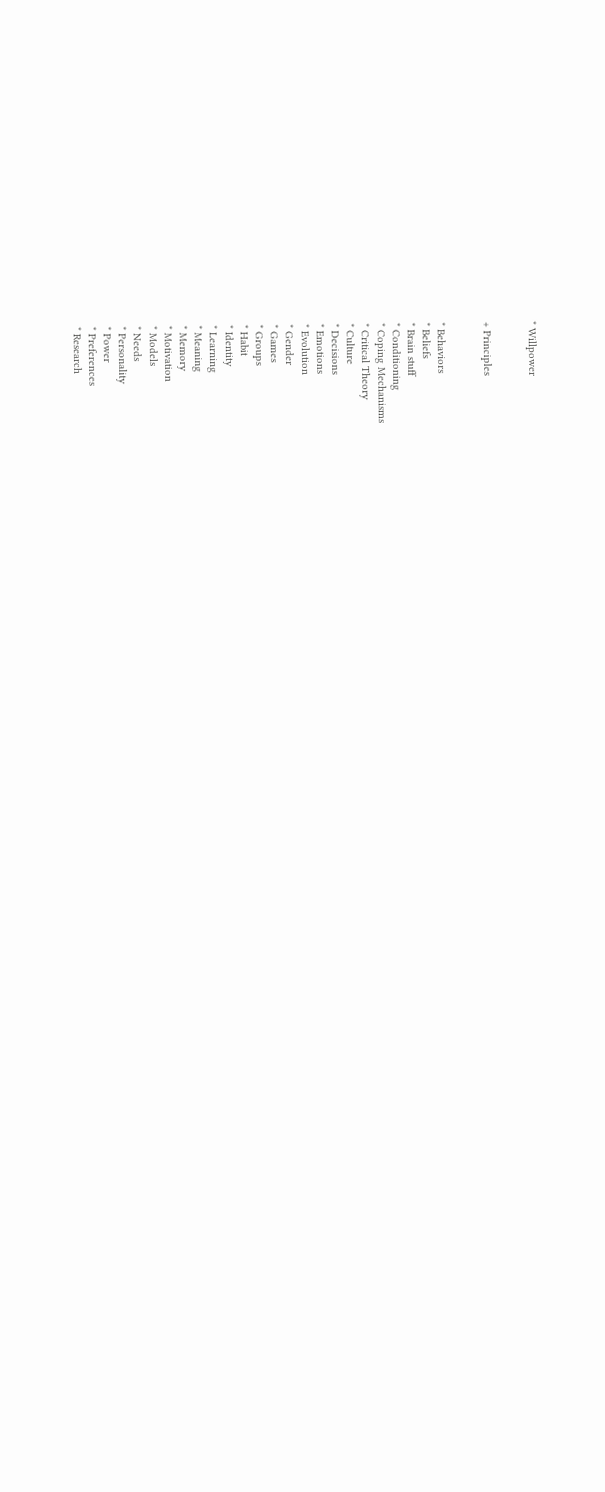* Willpower


+ Principles


* Behaviors
* Beliefs
* Brain stuff
* Conditioning
* Coping Mechanisms
* Critical Theory
* Culture
* Decisions
* Emotions
* Evolution
* Gender
* Games
* Groups
* Habit
* Identity
* Learning
* Meaning
* Memory
* Motivation
* Models
* Needs
* Personality
* Power
* Preferences
* Research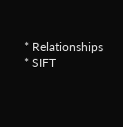* Relationships
* SIFT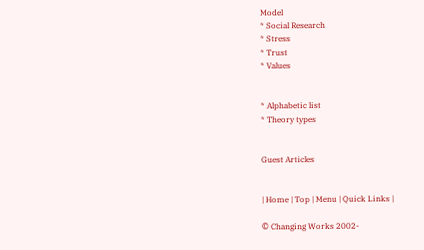Model
* Social Research
* Stress
* Trust
* Values


* Alphabetic list
* Theory types


Guest Articles


| Home | Top | Menu | Quick Links |

© Changing Works 2002-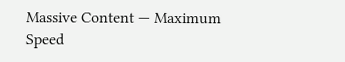Massive Content — Maximum Speed